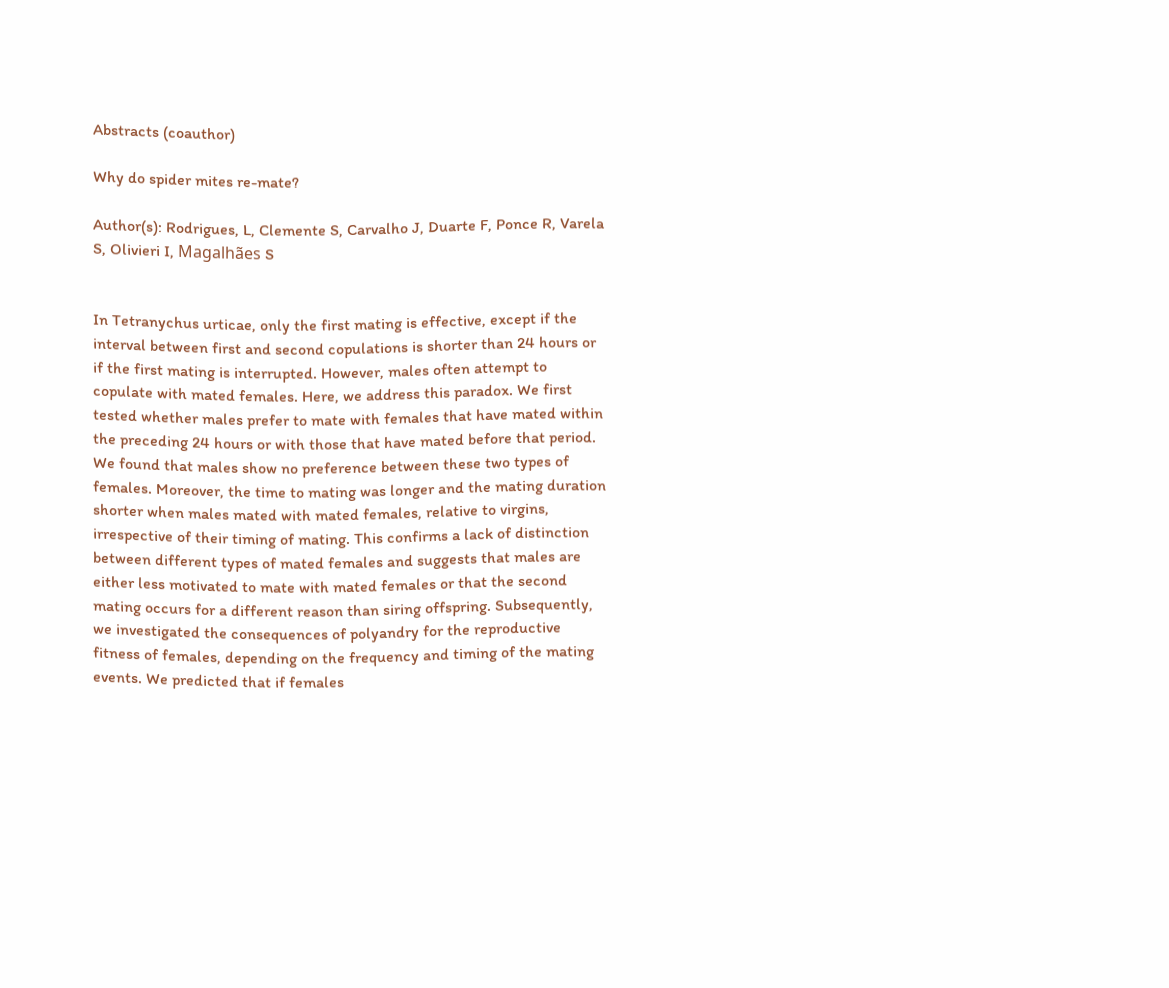Abstracts (coauthor)

Why do spider mites re-mate?

Author(s): Rodrigues, L, Clemente S, Carvalho J, Duarte F, Ponce R, Varela S, Olivieri I, Magalhães S


In Tetranychus urticae, only the first mating is effective, except if the interval between first and second copulations is shorter than 24 hours or if the first mating is interrupted. However, males often attempt to copulate with mated females. Here, we address this paradox. We first tested whether males prefer to mate with females that have mated within the preceding 24 hours or with those that have mated before that period. We found that males show no preference between these two types of females. Moreover, the time to mating was longer and the mating duration shorter when males mated with mated females, relative to virgins, irrespective of their timing of mating. This confirms a lack of distinction between different types of mated females and suggests that males are either less motivated to mate with mated females or that the second mating occurs for a different reason than siring offspring. Subsequently, we investigated the consequences of polyandry for the reproductive fitness of females, depending on the frequency and timing of the mating events. We predicted that if females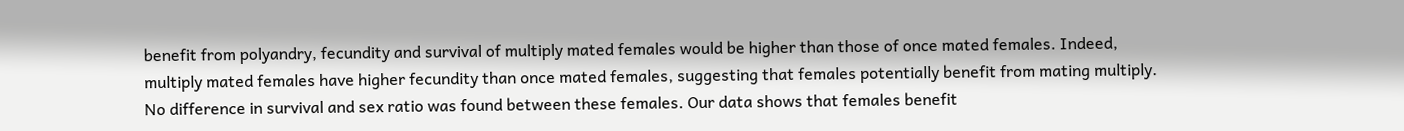benefit from polyandry, fecundity and survival of multiply mated females would be higher than those of once mated females. Indeed, multiply mated females have higher fecundity than once mated females, suggesting that females potentially benefit from mating multiply. No difference in survival and sex ratio was found between these females. Our data shows that females benefit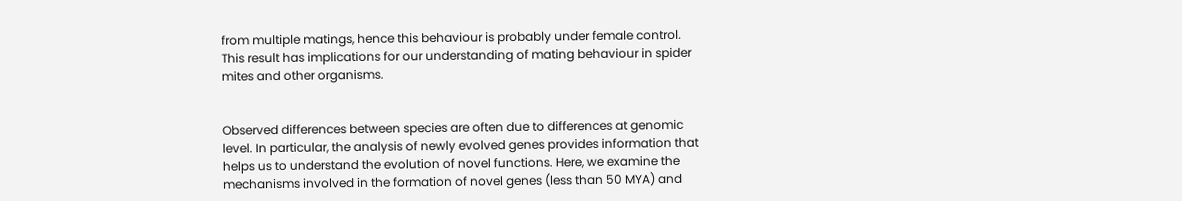from multiple matings, hence this behaviour is probably under female control. This result has implications for our understanding of mating behaviour in spider mites and other organisms.


Observed differences between species are often due to differences at genomic level. In particular, the analysis of newly evolved genes provides information that helps us to understand the evolution of novel functions. Here, we examine the mechanisms involved in the formation of novel genes (less than 50 MYA) and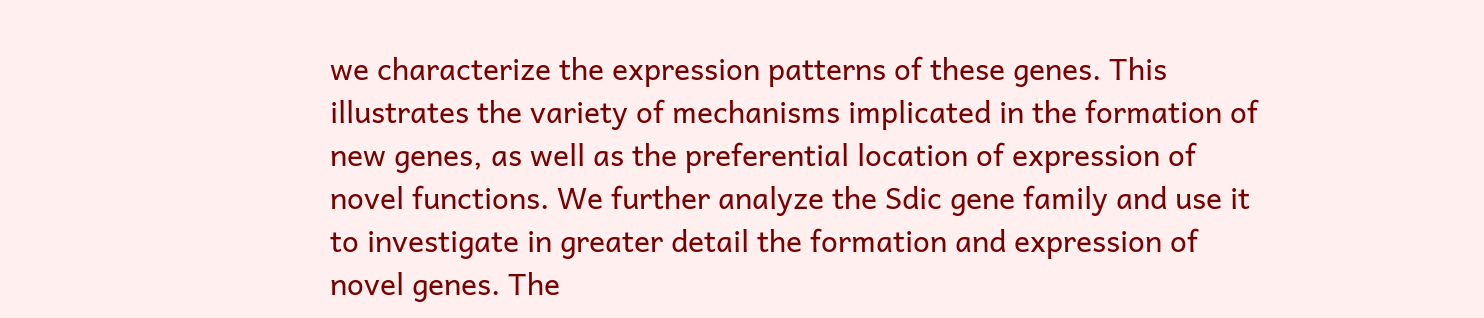we characterize the expression patterns of these genes. This illustrates the variety of mechanisms implicated in the formation of new genes, as well as the preferential location of expression of novel functions. We further analyze the Sdic gene family and use it to investigate in greater detail the formation and expression of novel genes. The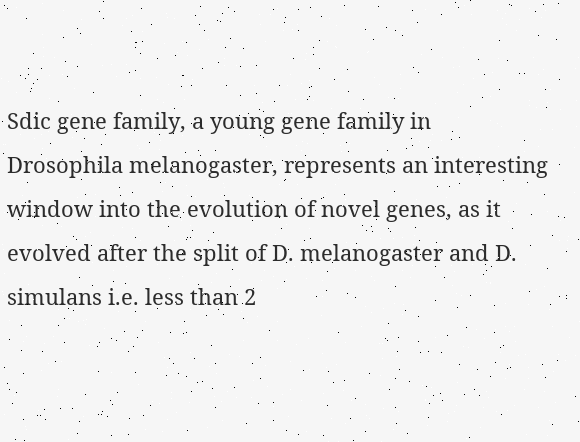Sdic gene family, a young gene family in Drosophila melanogaster, represents an interesting window into the evolution of novel genes, as it evolved after the split of D. melanogaster and D. simulans i.e. less than 2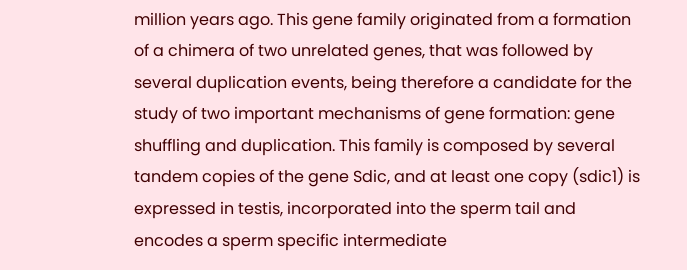million years ago. This gene family originated from a formation of a chimera of two unrelated genes, that was followed by several duplication events, being therefore a candidate for the study of two important mechanisms of gene formation: gene shuffling and duplication. This family is composed by several tandem copies of the gene Sdic, and at least one copy (sdic1) is expressed in testis, incorporated into the sperm tail and encodes a sperm specific intermediate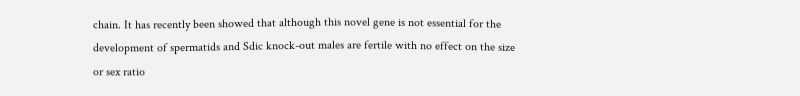chain. It has recently been showed that although this novel gene is not essential for the development of spermatids and Sdic knock-out males are fertile with no effect on the size or sex ratio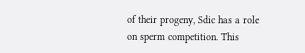of their progeny, Sdic has a role on sperm competition. This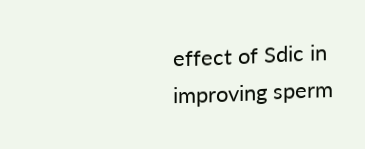effect of Sdic in improving sperm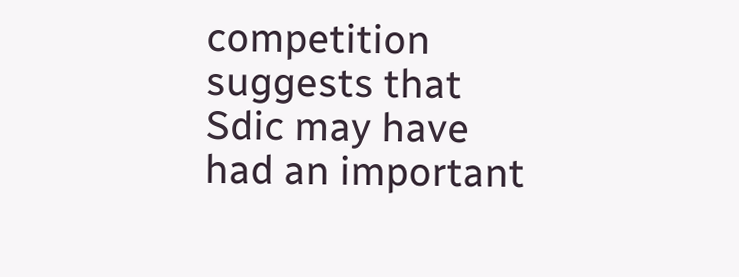competition suggests that Sdic may have had an important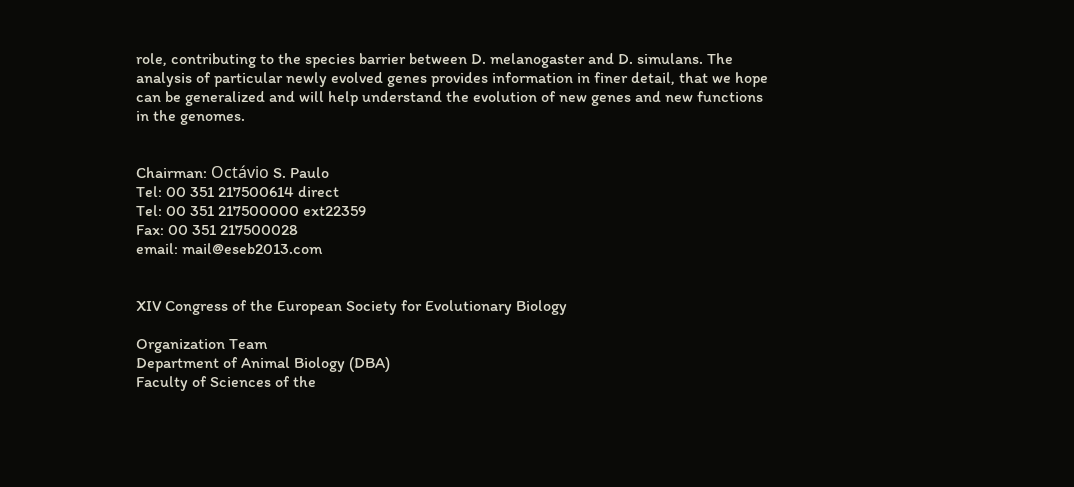role, contributing to the species barrier between D. melanogaster and D. simulans. The analysis of particular newly evolved genes provides information in finer detail, that we hope can be generalized and will help understand the evolution of new genes and new functions in the genomes.


Chairman: Octávio S. Paulo
Tel: 00 351 217500614 direct
Tel: 00 351 217500000 ext22359
Fax: 00 351 217500028
email: mail@eseb2013.com


XIV Congress of the European Society for Evolutionary Biology

Organization Team
Department of Animal Biology (DBA)
Faculty of Sciences of the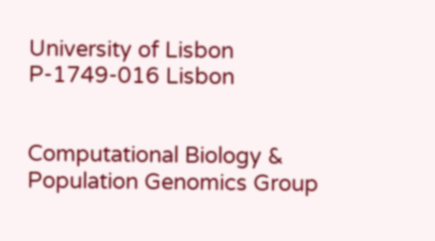University of Lisbon
P-1749-016 Lisbon


Computational Biology & Population Genomics Group